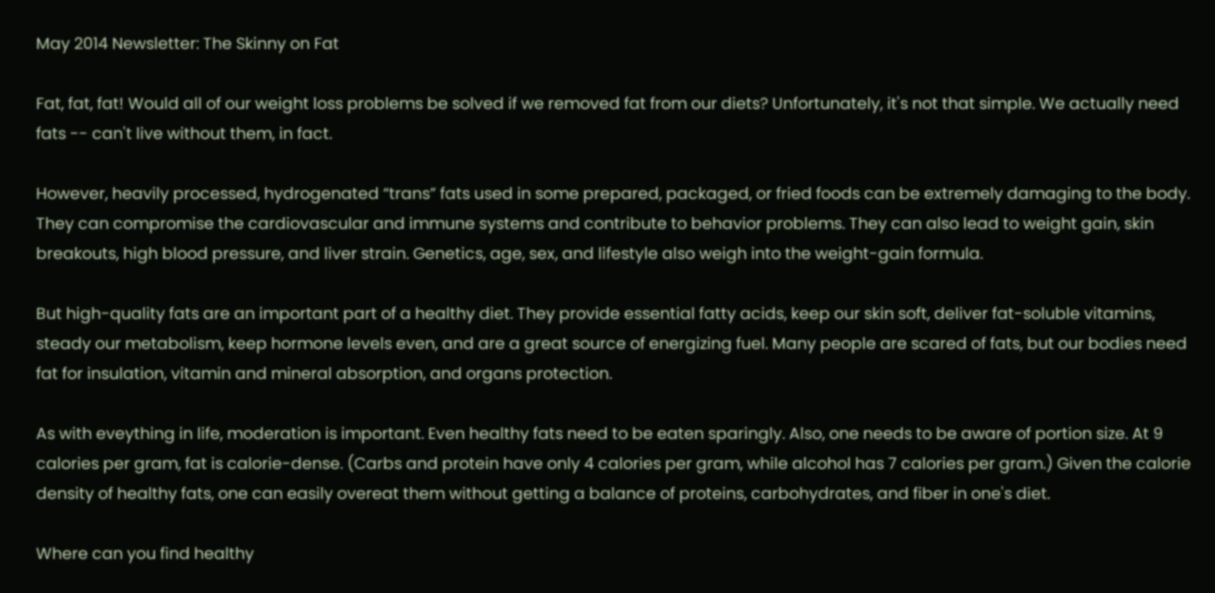May 2014 Newsletter: The Skinny on Fat

Fat, fat, fat! Would all of our weight loss problems be solved if we removed fat from our diets? Unfortunately, it's not that simple. We actually need fats -- can't live without them, in fact.

However, heavily processed, hydrogenated “trans” fats used in some prepared, packaged, or fried foods can be extremely damaging to the body. They can compromise the cardiovascular and immune systems and contribute to behavior problems. They can also lead to weight gain, skin breakouts, high blood pressure, and liver strain. Genetics, age, sex, and lifestyle also weigh into the weight-gain formula.

But high-quality fats are an important part of a healthy diet. They provide essential fatty acids, keep our skin soft, deliver fat-soluble vitamins, steady our metabolism, keep hormone levels even, and are a great source of energizing fuel. Many people are scared of fats, but our bodies need fat for insulation, vitamin and mineral absorption, and organs protection.

As with eveything in life, moderation is important. Even healthy fats need to be eaten sparingly. Also, one needs to be aware of portion size. At 9 calories per gram, fat is calorie-dense. (Carbs and protein have only 4 calories per gram, while alcohol has 7 calories per gram.) Given the calorie density of healthy fats, one can easily overeat them without getting a balance of proteins, carbohydrates, and fiber in one's diet.

Where can you find healthy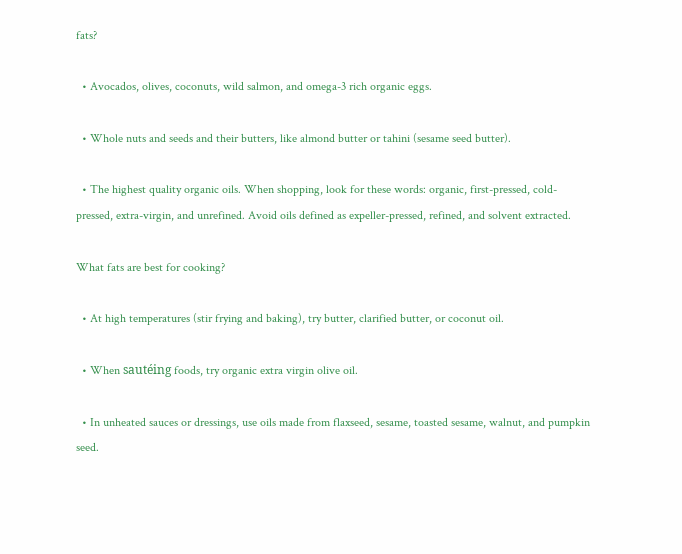fats?

  • Avocados, olives, coconuts, wild salmon, and omega-3 rich organic eggs.

  • Whole nuts and seeds and their butters, like almond butter or tahini (sesame seed butter).

  • The highest quality organic oils. When shopping, look for these words: organic, first-pressed, cold-pressed, extra-virgin, and unrefined. Avoid oils defined as expeller-pressed, refined, and solvent extracted.

What fats are best for cooking?

  • At high temperatures (stir frying and baking), try butter, clarified butter, or coconut oil.

  • When sautéing foods, try organic extra virgin olive oil.

  • In unheated sauces or dressings, use oils made from flaxseed, sesame, toasted sesame, walnut, and pumpkin seed.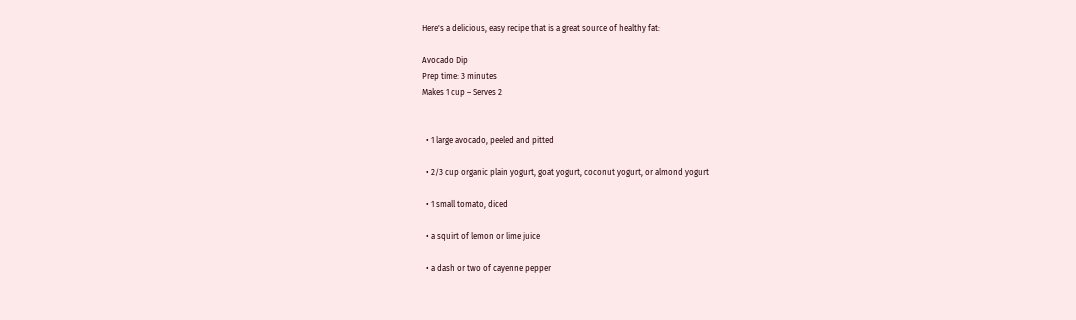Here's a delicious, easy recipe that is a great source of healthy fat:

Avocado Dip
Prep time: 3 minutes
Makes 1 cup – Serves 2


  • 1 large avocado, peeled and pitted

  • 2/3 cup organic plain yogurt, goat yogurt, coconut yogurt, or almond yogurt

  • 1 small tomato, diced

  • a squirt of lemon or lime juice

  • a dash or two of cayenne pepper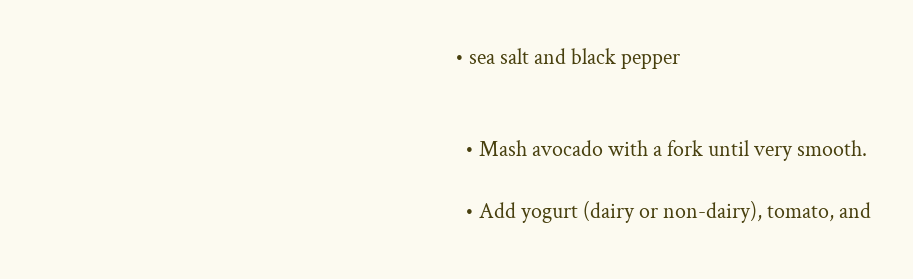• sea salt and black pepper


  • Mash avocado with a fork until very smooth.

  • Add yogurt (dairy or non-dairy), tomato, and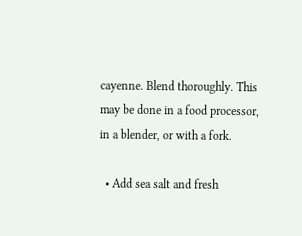cayenne. Blend thoroughly. This may be done in a food processor, in a blender, or with a fork.

  • Add sea salt and fresh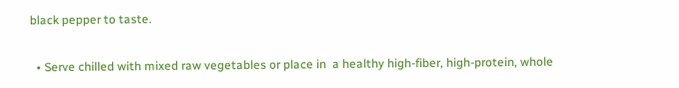black pepper to taste.

  • Serve chilled with mixed raw vegetables or place in  a healthy high-fiber, high-protein, whole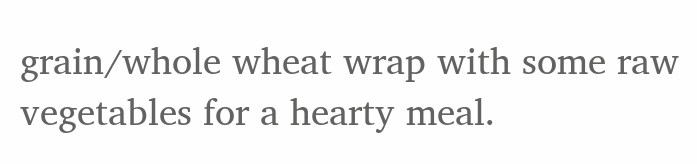grain/whole wheat wrap with some raw vegetables for a hearty meal.